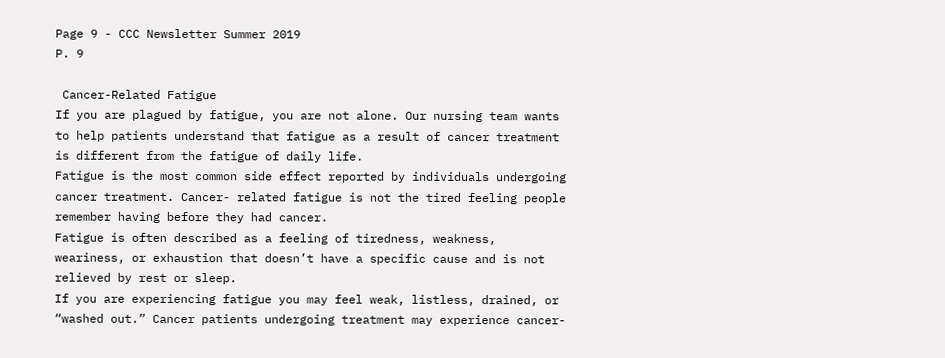Page 9 - CCC Newsletter Summer 2019
P. 9

 Cancer-Related Fatigue
If you are plagued by fatigue, you are not alone. Our nursing team wants to help patients understand that fatigue as a result of cancer treatment is different from the fatigue of daily life.
Fatigue is the most common side effect reported by individuals undergoing cancer treatment. Cancer- related fatigue is not the tired feeling people remember having before they had cancer.
Fatigue is often described as a feeling of tiredness, weakness, weariness, or exhaustion that doesn’t have a specific cause and is not relieved by rest or sleep.
If you are experiencing fatigue you may feel weak, listless, drained, or “washed out.” Cancer patients undergoing treatment may experience cancer-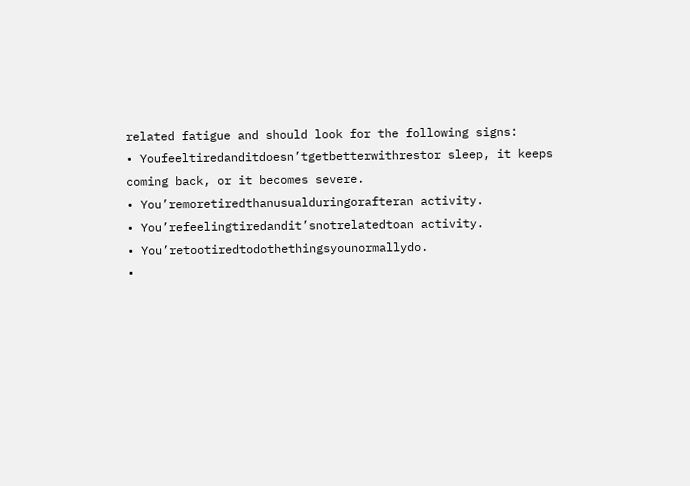related fatigue and should look for the following signs:
• Youfeeltiredanditdoesn’tgetbetterwithrestor sleep, it keeps coming back, or it becomes severe.
• You’remoretiredthanusualduringorafteran activity.
• You’refeelingtiredandit’snotrelatedtoan activity.
• You’retootiredtodothethingsyounormallydo.
•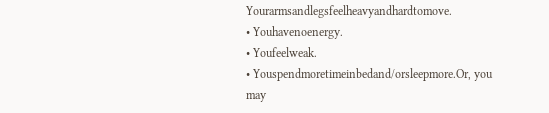Yourarmsandlegsfeelheavyandhardtomove.
• Youhavenoenergy.
• Youfeelweak.
• Youspendmoretimeinbedand/orsleepmore.Or, you may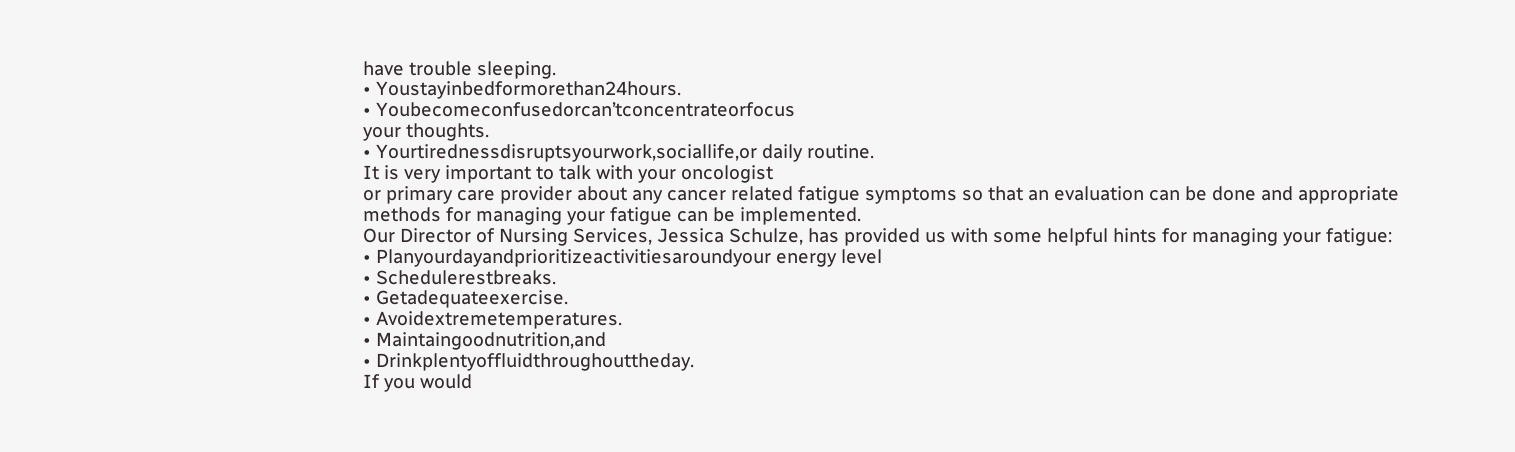have trouble sleeping.
• Youstayinbedformorethan24hours.
• Youbecomeconfusedorcan’tconcentrateorfocus
your thoughts.
• Yourtirednessdisruptsyourwork,sociallife,or daily routine.
It is very important to talk with your oncologist
or primary care provider about any cancer related fatigue symptoms so that an evaluation can be done and appropriate methods for managing your fatigue can be implemented.
Our Director of Nursing Services, Jessica Schulze, has provided us with some helpful hints for managing your fatigue:
• Planyourdayandprioritizeactivitiesaroundyour energy level
• Schedulerestbreaks.
• Getadequateexercise.
• Avoidextremetemperatures.
• Maintaingoodnutrition,and
• Drinkplentyoffluidthroughouttheday.
If you would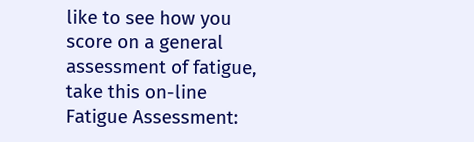like to see how you score on a general assessment of fatigue, take this on-line Fatigue Assessment: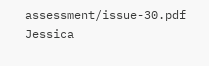assessment/issue-30.pdf
Jessica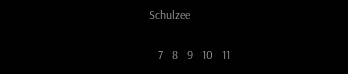Schulzee

   7   8   9   10   11